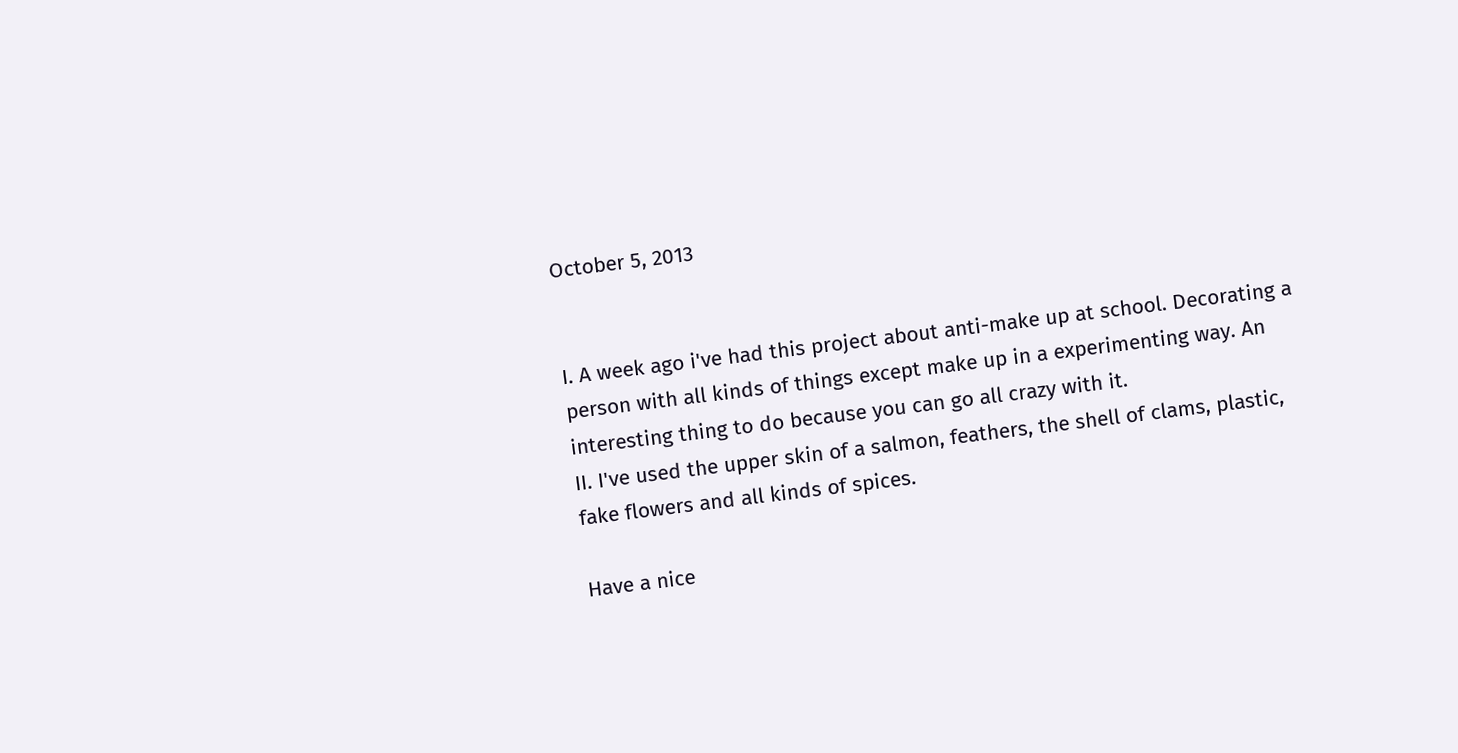October 5, 2013


I. A week ago i've had this project about anti-make up at school. Decorating a person with all kinds of things except make up in a experimenting way. An interesting thing to do because you can go all crazy with it.
II. I've used the upper skin of a salmon, feathers, the shell of clams, plastic, fake flowers and all kinds of spices.

Have a nice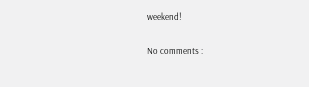weekend!

No comments :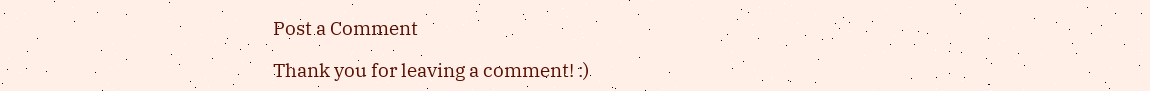Post a Comment

Thank you for leaving a comment! :)